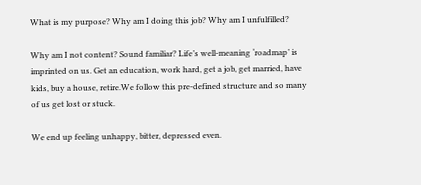What is my purpose? Why am I doing this job? Why am I unfulfilled?

Why am I not content? Sound familiar? Life’s well-meaning ‘roadmap’ is imprinted on us. Get an education, work hard, get a job, get married, have kids, buy a house, retire.We follow this pre-defined structure and so many of us get lost or stuck.

We end up feeling unhappy, bitter, depressed even.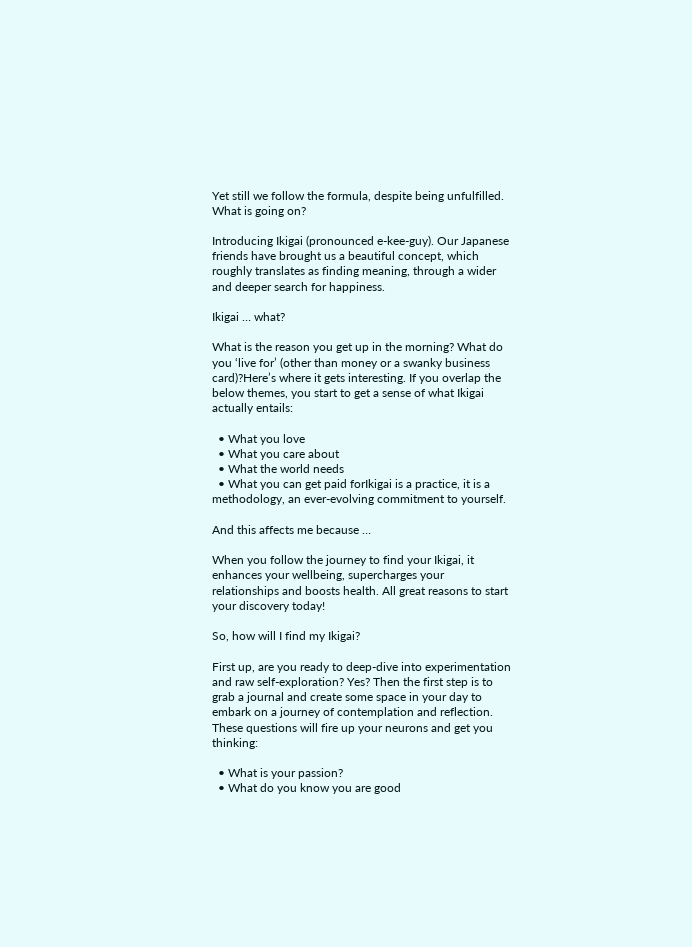Yet still we follow the formula, despite being unfulfilled. What is going on?

Introducing Ikigai (pronounced e-kee-guy). Our Japanese friends have brought us a beautiful concept, which roughly translates as finding meaning, through a wider and deeper search for happiness.

Ikigai … what?

What is the reason you get up in the morning? What do you ‘live for’ (other than money or a swanky business card)?Here’s where it gets interesting. If you overlap the below themes, you start to get a sense of what Ikigai actually entails:

  • What you love
  • What you care about
  • What the world needs
  • What you can get paid forIkigai is a practice, it is a methodology, an ever-evolving commitment to yourself.

And this affects me because …

When you follow the journey to find your Ikigai, it enhances your wellbeing, supercharges your relationships and boosts health. All great reasons to start your discovery today!

So, how will I find my Ikigai?

First up, are you ready to deep-dive into experimentation and raw self-exploration? Yes? Then the first step is to grab a journal and create some space in your day to embark on a journey of contemplation and reflection. These questions will fire up your neurons and get you thinking:

  • What is your passion?
  • What do you know you are good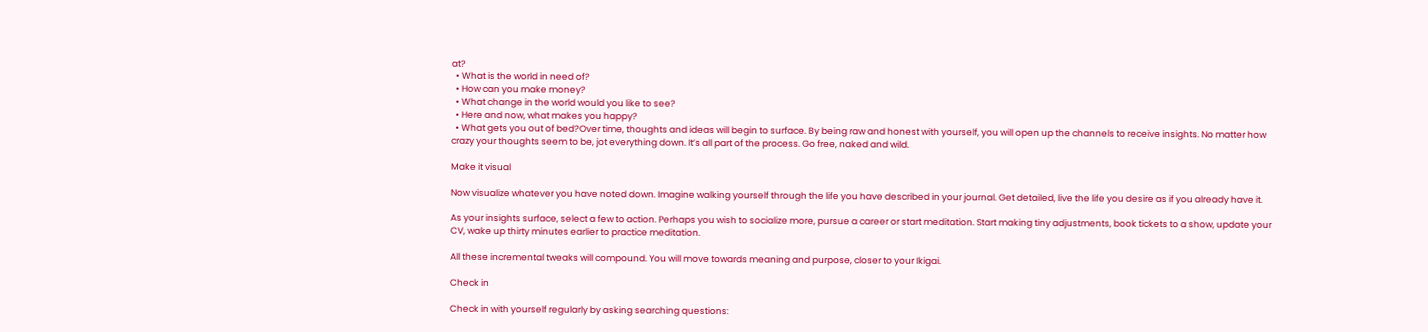at?
  • What is the world in need of?
  • How can you make money?
  • What change in the world would you like to see?
  • Here and now, what makes you happy?
  • What gets you out of bed?Over time, thoughts and ideas will begin to surface. By being raw and honest with yourself, you will open up the channels to receive insights. No matter how crazy your thoughts seem to be, jot everything down. It’s all part of the process. Go free, naked and wild.

Make it visual

Now visualize whatever you have noted down. Imagine walking yourself through the life you have described in your journal. Get detailed, live the life you desire as if you already have it.

As your insights surface, select a few to action. Perhaps you wish to socialize more, pursue a career or start meditation. Start making tiny adjustments, book tickets to a show, update your CV, wake up thirty minutes earlier to practice meditation.

All these incremental tweaks will compound. You will move towards meaning and purpose, closer to your Ikigai.

Check in

Check in with yourself regularly by asking searching questions: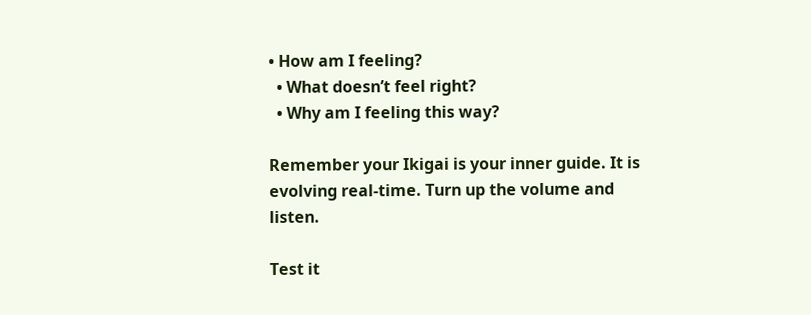• How am I feeling?
  • What doesn’t feel right?
  • Why am I feeling this way?

Remember your Ikigai is your inner guide. It is evolving real-time. Turn up the volume and listen.

Test it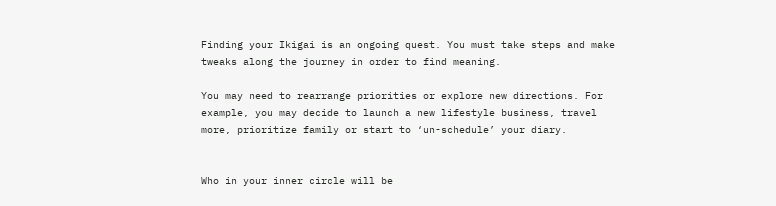Finding your Ikigai is an ongoing quest. You must take steps and make tweaks along the journey in order to find meaning.

You may need to rearrange priorities or explore new directions. For example, you may decide to launch a new lifestyle business, travel more, prioritize family or start to ‘un-schedule’ your diary.


Who in your inner circle will be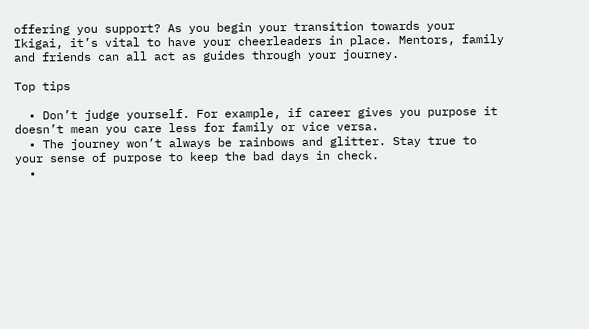offering you support? As you begin your transition towards your Ikigai, it’s vital to have your cheerleaders in place. Mentors, family and friends can all act as guides through your journey.

Top tips

  • Don’t judge yourself. For example, if career gives you purpose it doesn’t mean you care less for family or vice versa.
  • The journey won’t always be rainbows and glitter. Stay true to your sense of purpose to keep the bad days in check.
  •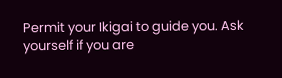Permit your Ikigai to guide you. Ask yourself if you are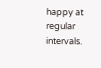happy at regular intervals.